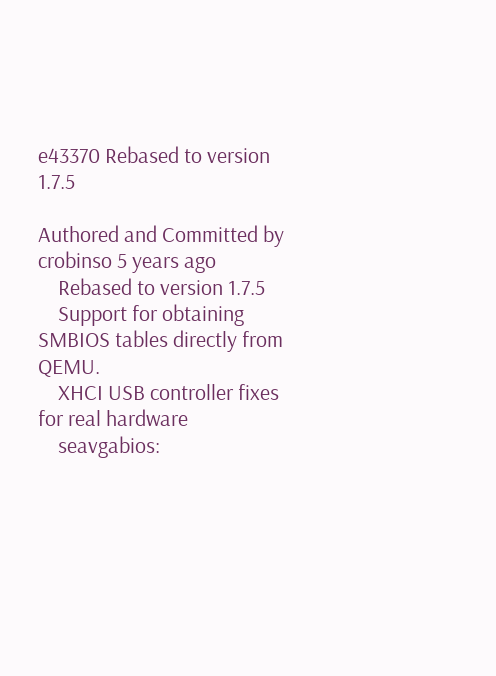e43370 Rebased to version 1.7.5

Authored and Committed by crobinso 5 years ago
    Rebased to version 1.7.5
    Support for obtaining SMBIOS tables directly from QEMU.
    XHCI USB controller fixes for real hardware
    seavgabios: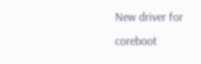New driver for coreboot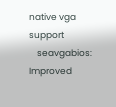native vga support
    seavgabios: Improved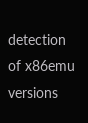detection of x86emu versions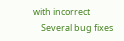with incorrect
    Several bug fixes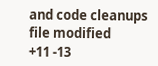and code cleanups
file modified
+11 -13